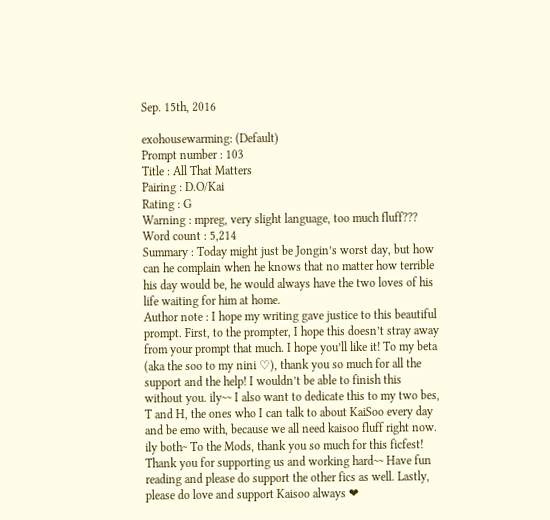Sep. 15th, 2016

exohousewarming: (Default)
Prompt number : 103
Title : All That Matters
Pairing : D.O/Kai
Rating : G
Warning : mpreg, very slight language, too much fluff???
Word count : 5,214
Summary : Today might just be Jongin’s worst day, but how can he complain when he knows that no matter how terrible his day would be, he would always have the two loves of his life waiting for him at home.
Author note : I hope my writing gave justice to this beautiful prompt. First, to the prompter, I hope this doesn’t stray away from your prompt that much. I hope you’ll like it! To my beta (aka the soo to my nini ♡), thank you so much for all the support and the help! I wouldn’t be able to finish this without you. ily~~ I also want to dedicate this to my two bes, T and H, the ones who I can talk to about KaiSoo every day and be emo with, because we all need kaisoo fluff right now. ily both~ To the Mods, thank you so much for this ficfest! Thank you for supporting us and working hard~~ Have fun reading and please do support the other fics as well. Lastly, please do love and support Kaisoo always ❤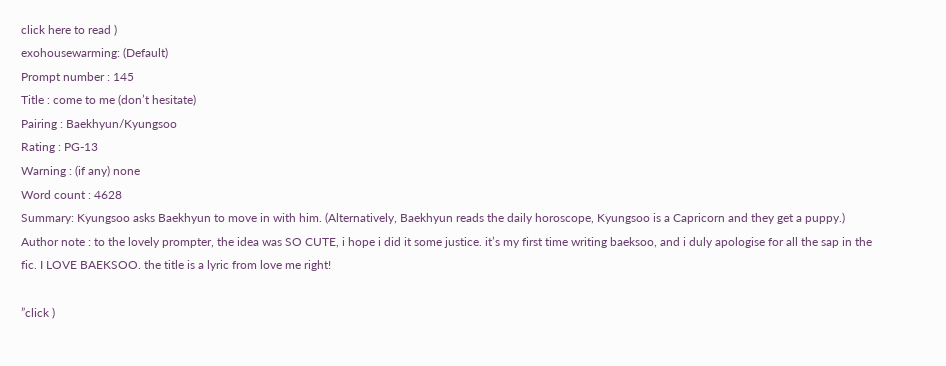click here to read )
exohousewarming: (Default)
Prompt number : 145
Title : come to me (don’t hesitate)
Pairing : Baekhyun/Kyungsoo
Rating : PG-13
Warning : (if any) none
Word count : 4628
Summary: Kyungsoo asks Baekhyun to move in with him. (Alternatively, Baekhyun reads the daily horoscope, Kyungsoo is a Capricorn and they get a puppy.)
Author note : to the lovely prompter, the idea was SO CUTE, i hope i did it some justice. it’s my first time writing baeksoo, and i duly apologise for all the sap in the fic. I LOVE BAEKSOO. the title is a lyric from love me right!

”click )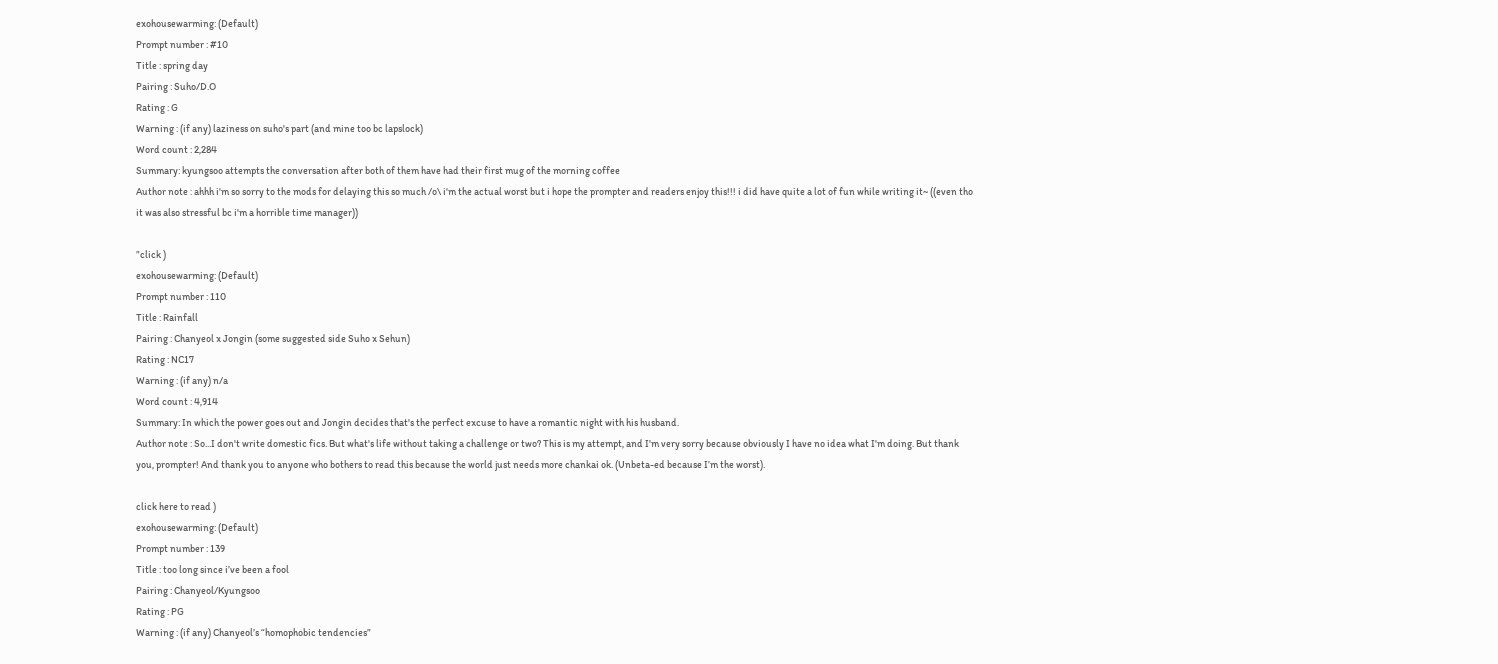exohousewarming: (Default)
Prompt number : #10
Title : spring day
Pairing : Suho/D.O
Rating : G
Warning : (if any) laziness on suho's part (and mine too bc lapslock)
Word count : 2,284
Summary: kyungsoo attempts the conversation after both of them have had their first mug of the morning coffee
Author note : ahhh i'm so sorry to the mods for delaying this so much /o\ i'm the actual worst but i hope the prompter and readers enjoy this!!! i did have quite a lot of fun while writing it~ ((even tho it was also stressful bc i'm a horrible time manager))

”click )
exohousewarming: (Default)
Prompt number : 110
Title : Rainfall
Pairing : Chanyeol x Jongin (some suggested side Suho x Sehun)
Rating : NC17
Warning : (if any) n/a
Word count : 4,914
Summary: In which the power goes out and Jongin decides that's the perfect excuse to have a romantic night with his husband.
Author note : So...I don't write domestic fics. But what's life without taking a challenge or two? This is my attempt, and I'm very sorry because obviously I have no idea what I'm doing. But thank you, prompter! And thank you to anyone who bothers to read this because the world just needs more chankai ok. (Unbeta-ed because I’m the worst).

click here to read )
exohousewarming: (Default)
Prompt number : 139
Title : too long since i’ve been a fool
Pairing : Chanyeol/Kyungsoo
Rating : PG
Warning : (if any) Chanyeol’s “homophobic tendencies”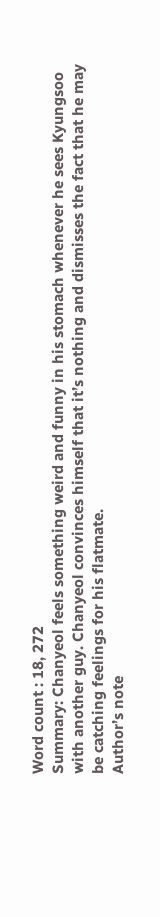Word count : 18, 272
Summary: Chanyeol feels something weird and funny in his stomach whenever he sees Kyungsoo with another guy. Chanyeol convinces himself that it’s nothing and dismisses the fact that he may be catching feelings for his flatmate.
Author’s note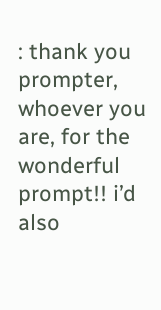: thank you prompter, whoever you are, for the wonderful prompt!! i’d also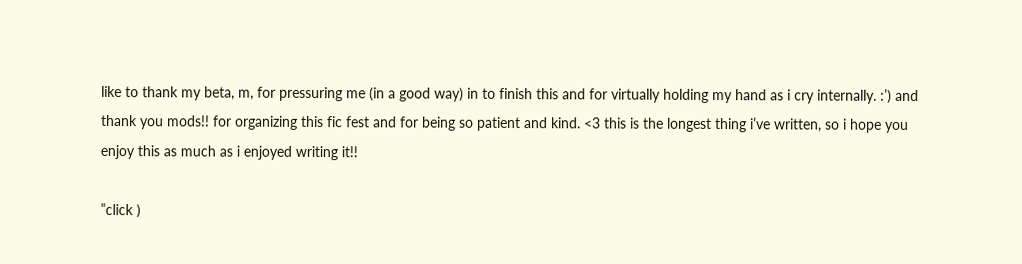like to thank my beta, m, for pressuring me (in a good way) in to finish this and for virtually holding my hand as i cry internally. :’) and thank you mods!! for organizing this fic fest and for being so patient and kind. <3 this is the longest thing i’ve written, so i hope you enjoy this as much as i enjoyed writing it!!

”click )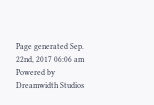Page generated Sep. 22nd, 2017 06:06 am
Powered by Dreamwidth Studios